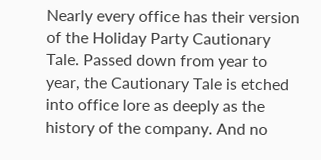Nearly every office has their version of the Holiday Party Cautionary Tale. Passed down from year to year, the Cautionary Tale is etched into office lore as deeply as the history of the company. And no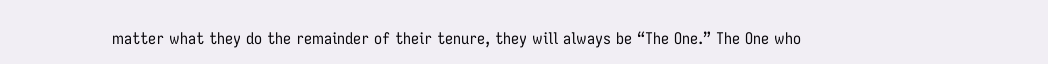matter what they do the remainder of their tenure, they will always be “The One.” The One who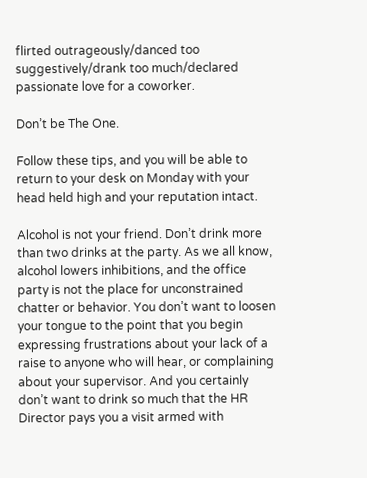flirted outrageously/danced too suggestively/drank too much/declared passionate love for a coworker.

Don’t be The One.

Follow these tips, and you will be able to return to your desk on Monday with your head held high and your reputation intact.

Alcohol is not your friend. Don’t drink more than two drinks at the party. As we all know, alcohol lowers inhibitions, and the office party is not the place for unconstrained chatter or behavior. You don’t want to loosen your tongue to the point that you begin expressing frustrations about your lack of a raise to anyone who will hear, or complaining about your supervisor. And you certainly don’t want to drink so much that the HR Director pays you a visit armed with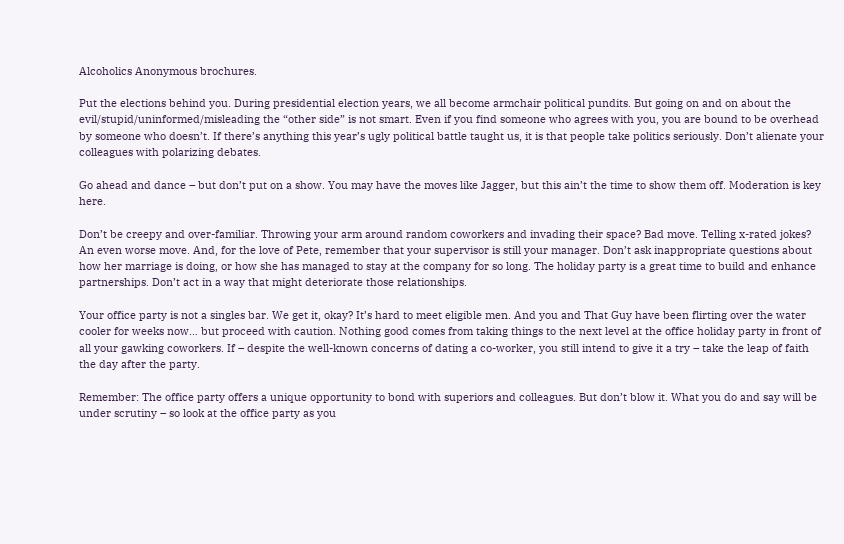Alcoholics Anonymous brochures.

Put the elections behind you. During presidential election years, we all become armchair political pundits. But going on and on about the evil/stupid/uninformed/misleading the “other side” is not smart. Even if you find someone who agrees with you, you are bound to be overhead by someone who doesn’t. If there’s anything this year’s ugly political battle taught us, it is that people take politics seriously. Don’t alienate your colleagues with polarizing debates.

Go ahead and dance – but don’t put on a show. You may have the moves like Jagger, but this ain’t the time to show them off. Moderation is key here.

Don’t be creepy and over-familiar. Throwing your arm around random coworkers and invading their space? Bad move. Telling x-rated jokes? An even worse move. And, for the love of Pete, remember that your supervisor is still your manager. Don’t ask inappropriate questions about how her marriage is doing, or how she has managed to stay at the company for so long. The holiday party is a great time to build and enhance partnerships. Don’t act in a way that might deteriorate those relationships.

Your office party is not a singles bar. We get it, okay? It’s hard to meet eligible men. And you and That Guy have been flirting over the water cooler for weeks now… but proceed with caution. Nothing good comes from taking things to the next level at the office holiday party in front of all your gawking coworkers. If – despite the well-known concerns of dating a co-worker, you still intend to give it a try – take the leap of faith the day after the party.

Remember: The office party offers a unique opportunity to bond with superiors and colleagues. But don’t blow it. What you do and say will be under scrutiny – so look at the office party as you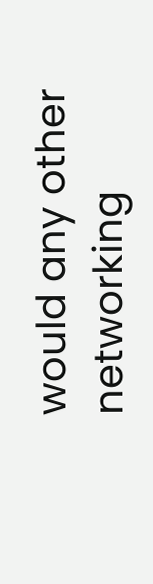would any other networking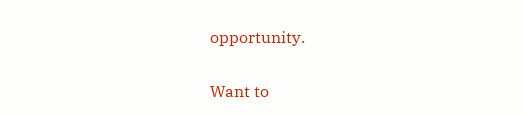opportunity.

Want to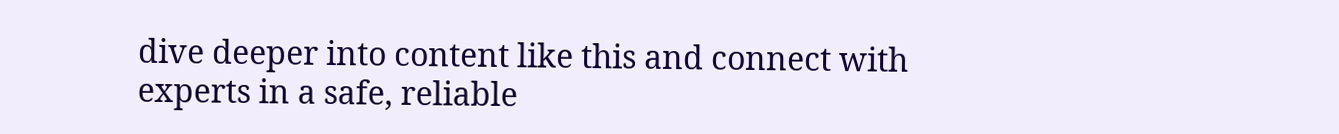dive deeper into content like this and connect with experts in a safe, reliable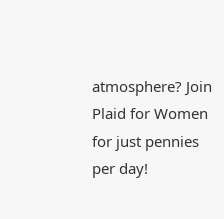atmosphere? Join Plaid for Women for just pennies per day!